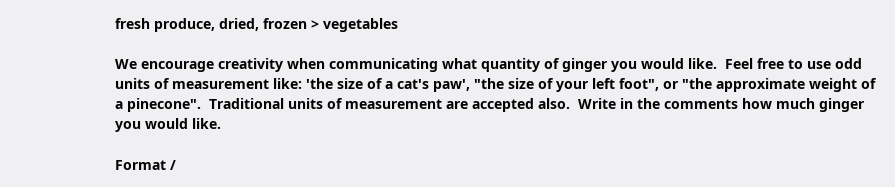fresh produce, dried, frozen > vegetables

We encourage creativity when communicating what quantity of ginger you would like.  Feel free to use odd units of measurement like: 'the size of a cat's paw', "the size of your left foot", or "the approximate weight of a pinecone".  Traditional units of measurement are accepted also.  Write in the comments how much ginger you would like.

Format /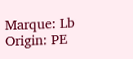Marque: Lb
Origin: PE